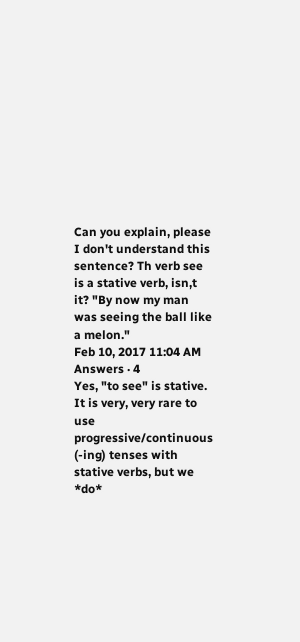Can you explain, please I don't understand this sentence? Th verb see is a stative verb, isn,t it? "By now my man was seeing the ball like a melon."
Feb 10, 2017 11:04 AM
Answers · 4
Yes, "to see" is stative. It is very, very rare to use progressive/continuous (-ing) tenses with stative verbs, but we *do*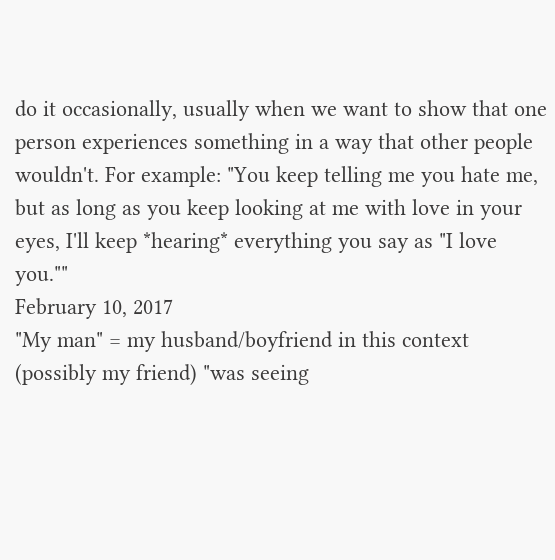do it occasionally, usually when we want to show that one person experiences something in a way that other people wouldn't. For example: "You keep telling me you hate me, but as long as you keep looking at me with love in your eyes, I'll keep *hearing* everything you say as "I love you.""
February 10, 2017
"My man" = my husband/boyfriend in this context (possibly my friend) "was seeing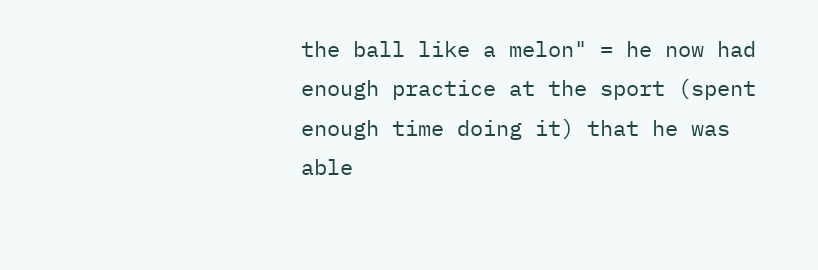the ball like a melon" = he now had enough practice at the sport (spent enough time doing it) that he was able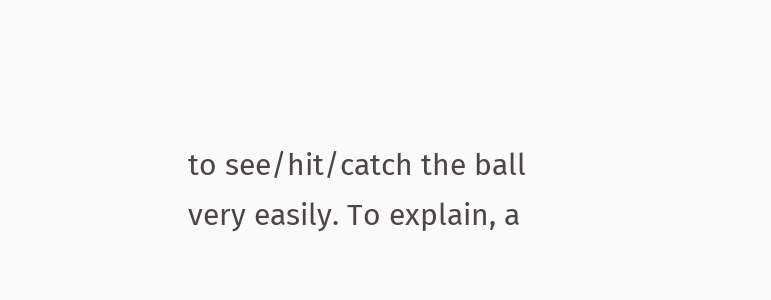to see/hit/catch the ball very easily. To explain, a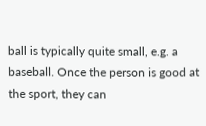ball is typically quite small, e.g. a baseball. Once the person is good at the sport, they can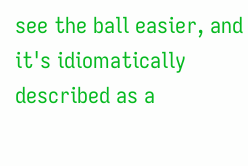see the ball easier, and it's idiomatically described as a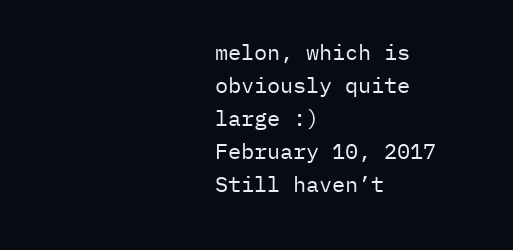melon, which is obviously quite large :)
February 10, 2017
Still haven’t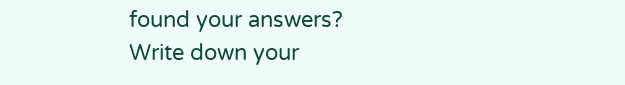found your answers?
Write down your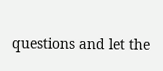questions and let the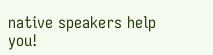native speakers help you!